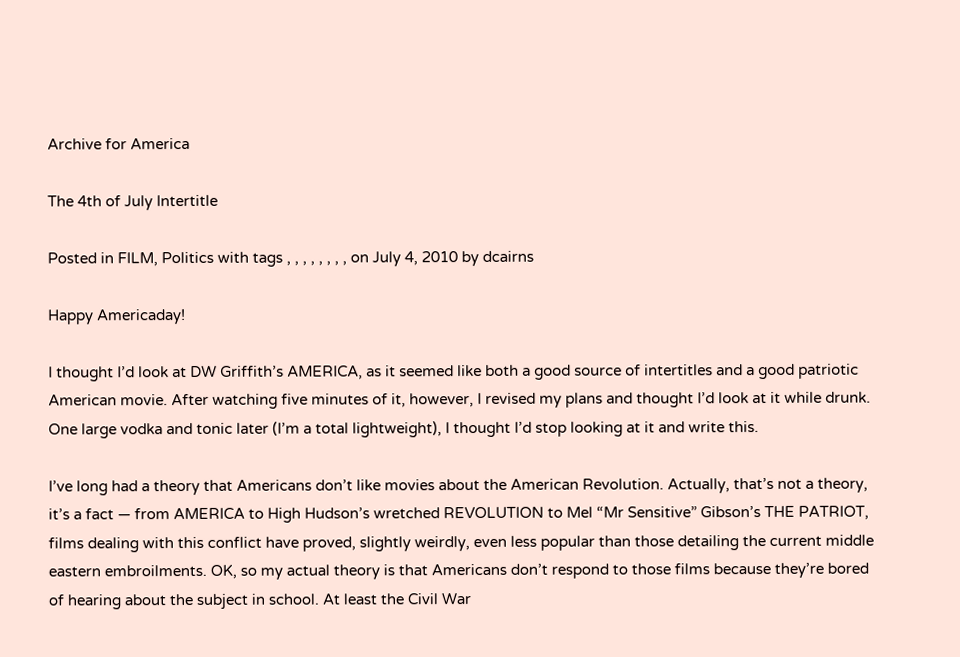Archive for America

The 4th of July Intertitle

Posted in FILM, Politics with tags , , , , , , , , on July 4, 2010 by dcairns

Happy Americaday!

I thought I’d look at DW Griffith’s AMERICA, as it seemed like both a good source of intertitles and a good patriotic American movie. After watching five minutes of it, however, I revised my plans and thought I’d look at it while drunk. One large vodka and tonic later (I’m a total lightweight), I thought I’d stop looking at it and write this.

I’ve long had a theory that Americans don’t like movies about the American Revolution. Actually, that’s not a theory, it’s a fact — from AMERICA to High Hudson’s wretched REVOLUTION to Mel “Mr Sensitive” Gibson’s THE PATRIOT, films dealing with this conflict have proved, slightly weirdly, even less popular than those detailing the current middle eastern embroilments. OK, so my actual theory is that Americans don’t respond to those films because they’re bored of hearing about the subject in school. At least the Civil War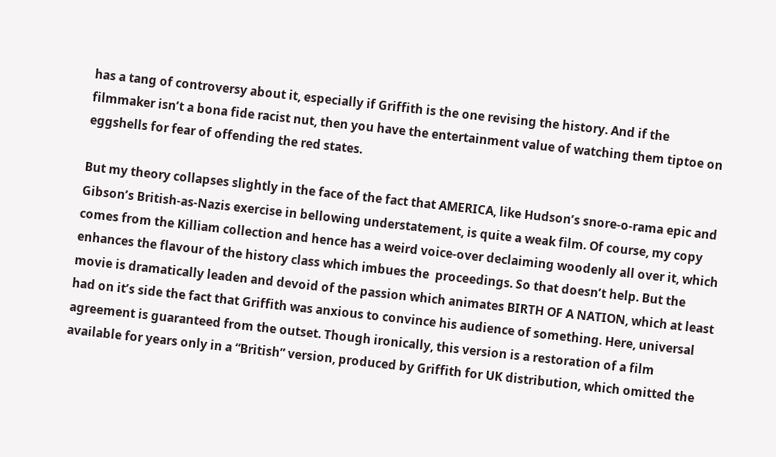has a tang of controversy about it, especially if Griffith is the one revising the history. And if the filmmaker isn’t a bona fide racist nut, then you have the entertainment value of watching them tiptoe on eggshells for fear of offending the red states.

But my theory collapses slightly in the face of the fact that AMERICA, like Hudson’s snore-o-rama epic and Gibson’s British-as-Nazis exercise in bellowing understatement, is quite a weak film. Of course, my copy comes from the Killiam collection and hence has a weird voice-over declaiming woodenly all over it, which enhances the flavour of the history class which imbues the  proceedings. So that doesn’t help. But the movie is dramatically leaden and devoid of the passion which animates BIRTH OF A NATION, which at least had on it’s side the fact that Griffith was anxious to convince his audience of something. Here, universal agreement is guaranteed from the outset. Though ironically, this version is a restoration of a film available for years only in a “British” version, produced by Griffith for UK distribution, which omitted the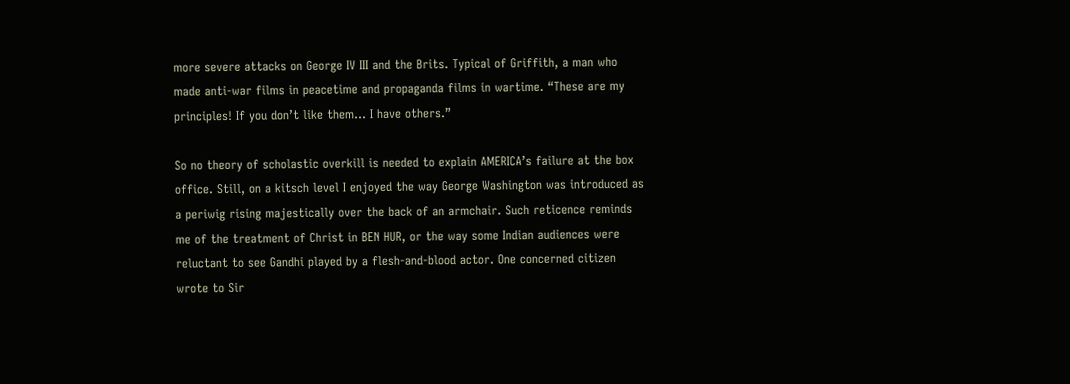more severe attacks on George IV III and the Brits. Typical of Griffith, a man who made anti-war films in peacetime and propaganda films in wartime. “These are my principles! If you don’t like them… I have others.”

So no theory of scholastic overkill is needed to explain AMERICA’s failure at the box office. Still, on a kitsch level I enjoyed the way George Washington was introduced as a periwig rising majestically over the back of an armchair. Such reticence reminds me of the treatment of Christ in BEN HUR, or the way some Indian audiences were reluctant to see Gandhi played by a flesh-and-blood actor. One concerned citizen wrote to Sir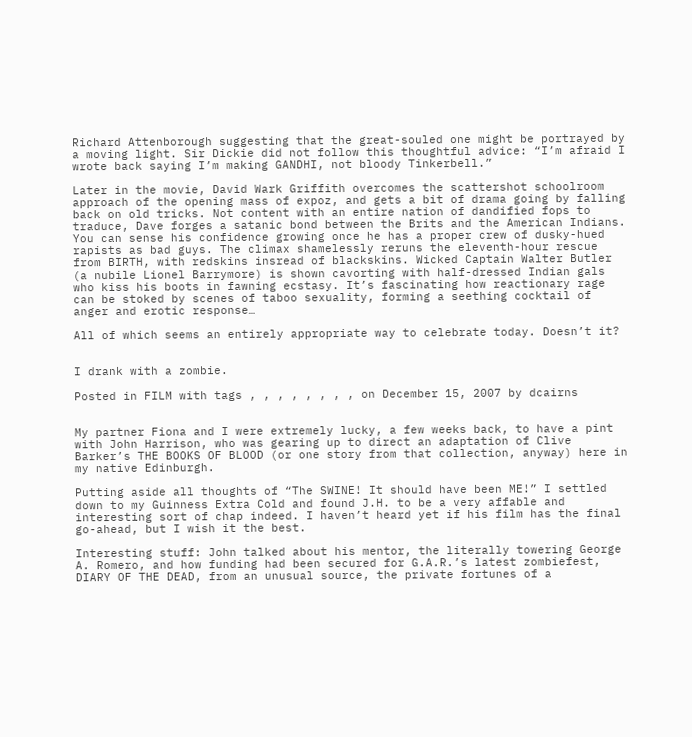Richard Attenborough suggesting that the great-souled one might be portrayed by a moving light. Sir Dickie did not follow this thoughtful advice: “I’m afraid I wrote back saying I’m making GANDHI, not bloody Tinkerbell.”

Later in the movie, David Wark Griffith overcomes the scattershot schoolroom approach of the opening mass of expoz, and gets a bit of drama going by falling back on old tricks. Not content with an entire nation of dandified fops to traduce, Dave forges a satanic bond between the Brits and the American Indians. You can sense his confidence growing once he has a proper crew of dusky-hued rapists as bad guys. The climax shamelessly reruns the eleventh-hour rescue from BIRTH, with redskins insread of blackskins. Wicked Captain Walter Butler (a nubile Lionel Barrymore) is shown cavorting with half-dressed Indian gals who kiss his boots in fawning ecstasy. It’s fascinating how reactionary rage can be stoked by scenes of taboo sexuality, forming a seething cocktail of anger and erotic response…

All of which seems an entirely appropriate way to celebrate today. Doesn’t it?


I drank with a zombie.

Posted in FILM with tags , , , , , , , , on December 15, 2007 by dcairns


My partner Fiona and I were extremely lucky, a few weeks back, to have a pint with John Harrison, who was gearing up to direct an adaptation of Clive Barker’s THE BOOKS OF BLOOD (or one story from that collection, anyway) here in my native Edinburgh.

Putting aside all thoughts of “The SWINE! It should have been ME!” I settled down to my Guinness Extra Cold and found J.H. to be a very affable and interesting sort of chap indeed. I haven’t heard yet if his film has the final go-ahead, but I wish it the best.

Interesting stuff: John talked about his mentor, the literally towering George A. Romero, and how funding had been secured for G.A.R.’s latest zombiefest, DIARY OF THE DEAD, from an unusual source, the private fortunes of a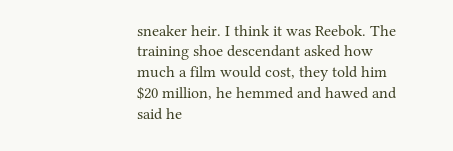sneaker heir. I think it was Reebok. The training shoe descendant asked how much a film would cost, they told him $20 million, he hemmed and hawed and said he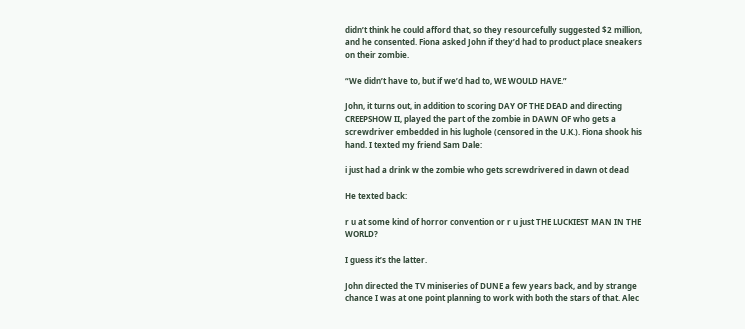didn’t think he could afford that, so they resourcefully suggested $2 million, and he consented. Fiona asked John if they’d had to product place sneakers on their zombie.

“We didn’t have to, but if we’d had to, WE WOULD HAVE.”

John, it turns out, in addition to scoring DAY OF THE DEAD and directing CREEPSHOW II, played the part of the zombie in DAWN OF who gets a screwdriver embedded in his lughole (censored in the U.K.). Fiona shook his hand. I texted my friend Sam Dale:

i just had a drink w the zombie who gets screwdrivered in dawn ot dead

He texted back:

r u at some kind of horror convention or r u just THE LUCKIEST MAN IN THE WORLD?

I guess it’s the latter.

John directed the TV miniseries of DUNE a few years back, and by strange chance I was at one point planning to work with both the stars of that. Alec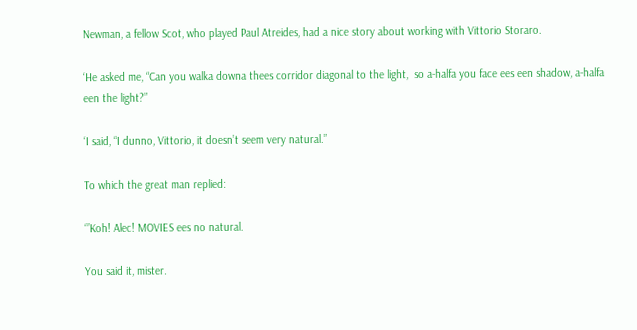Newman, a fellow Scot, who played Paul Atreides, had a nice story about working with Vittorio Storaro.

‘He asked me, “Can you walka downa thees corridor diagonal to the light,  so a-halfa you face ees een shadow, a-halfa een the light?”

‘I said, “I dunno, Vittorio, it doesn’t seem very natural.”

To which the great man replied:

‘”Koh! Alec! MOVIES ees no natural.

You said it, mister.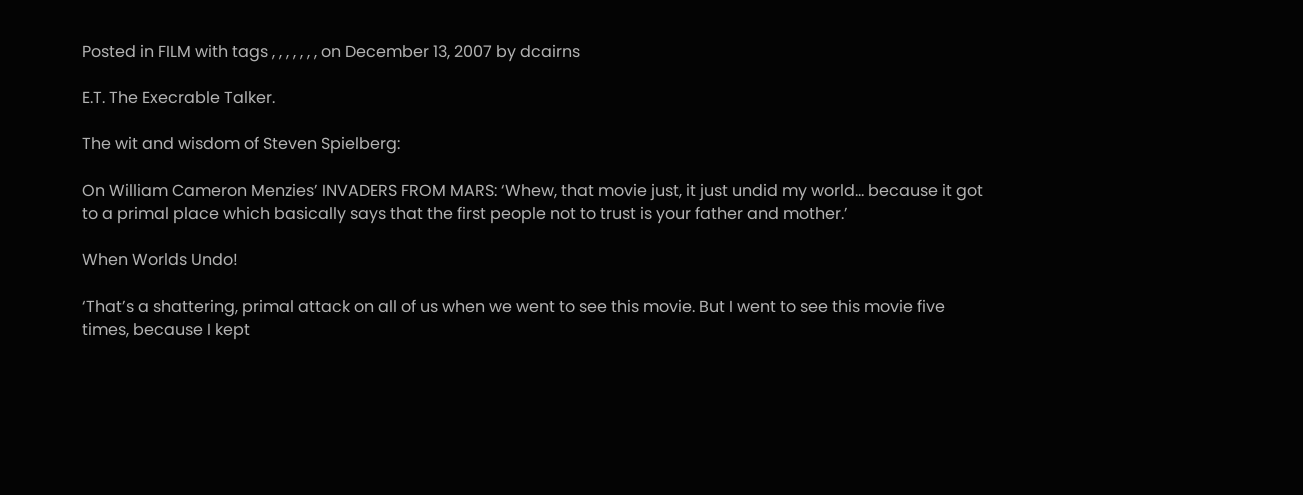Posted in FILM with tags , , , , , , , on December 13, 2007 by dcairns

E.T. The Execrable Talker.

The wit and wisdom of Steven Spielberg:

On William Cameron Menzies’ INVADERS FROM MARS: ‘Whew, that movie just, it just undid my world… because it got to a primal place which basically says that the first people not to trust is your father and mother.’

When Worlds Undo!

‘That’s a shattering, primal attack on all of us when we went to see this movie. But I went to see this movie five times, because I kept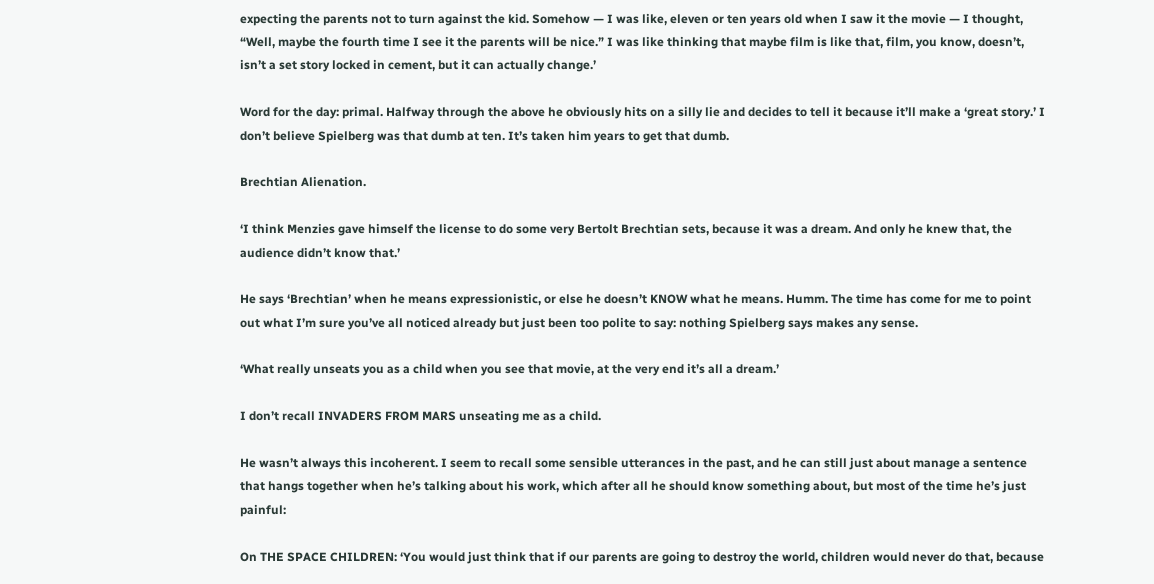expecting the parents not to turn against the kid. Somehow — I was like, eleven or ten years old when I saw it the movie — I thought, “Well, maybe the fourth time I see it the parents will be nice.” I was like thinking that maybe film is like that, film, you know, doesn’t, isn’t a set story locked in cement, but it can actually change.’

Word for the day: primal. Halfway through the above he obviously hits on a silly lie and decides to tell it because it’ll make a ‘great story.’ I don’t believe Spielberg was that dumb at ten. It’s taken him years to get that dumb.

Brechtian Alienation.

‘I think Menzies gave himself the license to do some very Bertolt Brechtian sets, because it was a dream. And only he knew that, the audience didn’t know that.’

He says ‘Brechtian’ when he means expressionistic, or else he doesn’t KNOW what he means. Humm. The time has come for me to point out what I’m sure you’ve all noticed already but just been too polite to say: nothing Spielberg says makes any sense.

‘What really unseats you as a child when you see that movie, at the very end it’s all a dream.’

I don’t recall INVADERS FROM MARS unseating me as a child.

He wasn’t always this incoherent. I seem to recall some sensible utterances in the past, and he can still just about manage a sentence that hangs together when he’s talking about his work, which after all he should know something about, but most of the time he’s just painful:

On THE SPACE CHILDREN: ‘You would just think that if our parents are going to destroy the world, children would never do that, because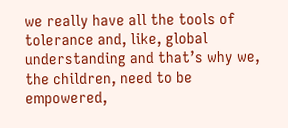we really have all the tools of tolerance and, like, global understanding and that’s why we, the children, need to be empowered,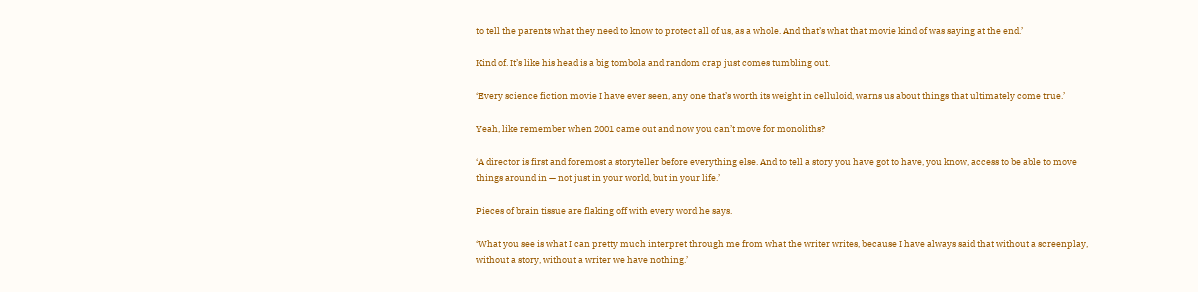to tell the parents what they need to know to protect all of us, as a whole. And that’s what that movie kind of was saying at the end.’

Kind of. It’s like his head is a big tombola and random crap just comes tumbling out.

‘Every science fiction movie I have ever seen, any one that’s worth its weight in celluloid, warns us about things that ultimately come true.’

Yeah, like remember when 2001 came out and now you can’t move for monoliths?

‘A director is first and foremost a storyteller before everything else. And to tell a story you have got to have, you know, access to be able to move things around in — not just in your world, but in your life.’

Pieces of brain tissue are flaking off with every word he says.

‘What you see is what I can pretty much interpret through me from what the writer writes, because I have always said that without a screenplay, without a story, without a writer we have nothing.’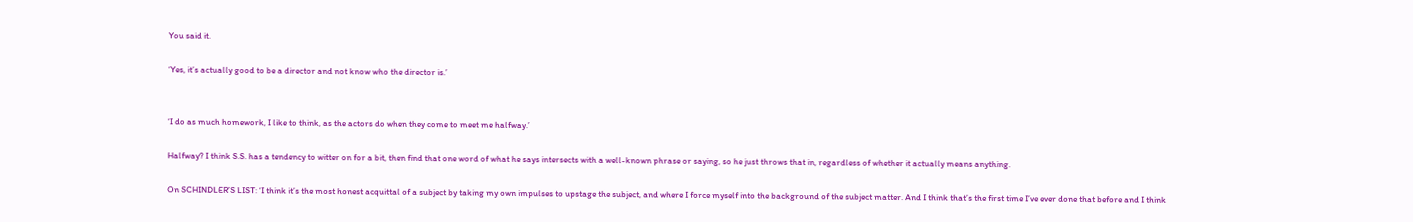You said it.

‘Yes, it’s actually good to be a director and not know who the director is.’


‘I do as much homework, I like to think, as the actors do when they come to meet me halfway.’

Halfway? I think S.S. has a tendency to witter on for a bit, then find that one word of what he says intersects with a well-known phrase or saying, so he just throws that in, regardless of whether it actually means anything.

On SCHINDLER’S LIST: ‘I think it’s the most honest acquittal of a subject by taking my own impulses to upstage the subject, and where I force myself into the background of the subject matter. And I think that’s the first time I’ve ever done that before and I think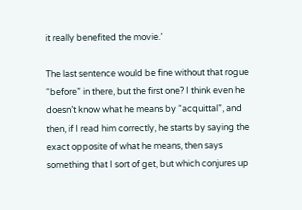it really benefited the movie.’

The last sentence would be fine without that rogue “before” in there, but the first one? I think even he doesn’t know what he means by “acquittal”, and then, if I read him correctly, he starts by saying the exact opposite of what he means, then says something that I sort of get, but which conjures up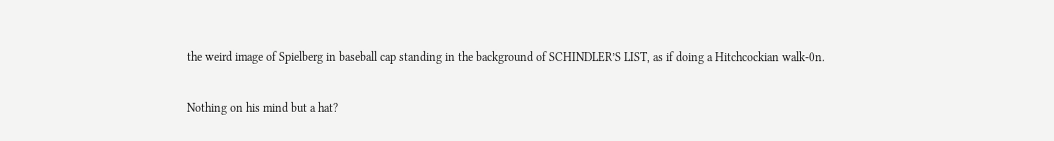the weird image of Spielberg in baseball cap standing in the background of SCHINDLER’S LIST, as if doing a Hitchcockian walk-0n.

Nothing on his mind but a hat?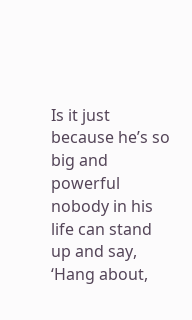Is it just because he’s so big and powerful nobody in his life can stand up and say, ‘Hang about,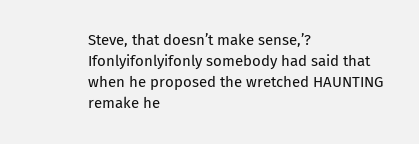Steve, that doesn’t make sense,’? Ifonlyifonlyifonly somebody had said that when he proposed the wretched HAUNTING remake he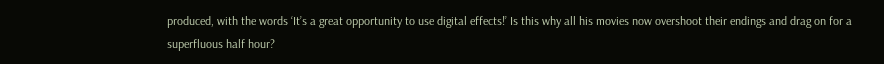produced, with the words ‘It’s a great opportunity to use digital effects!’ Is this why all his movies now overshoot their endings and drag on for a superfluous half hour?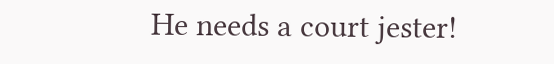He needs a court jester!